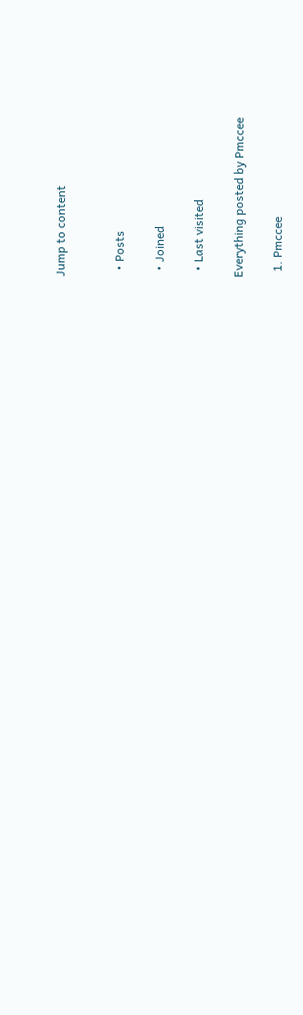Jump to content


  • Posts

  • Joined

  • Last visited

Everything posted by Pmccee

  1. Pmccee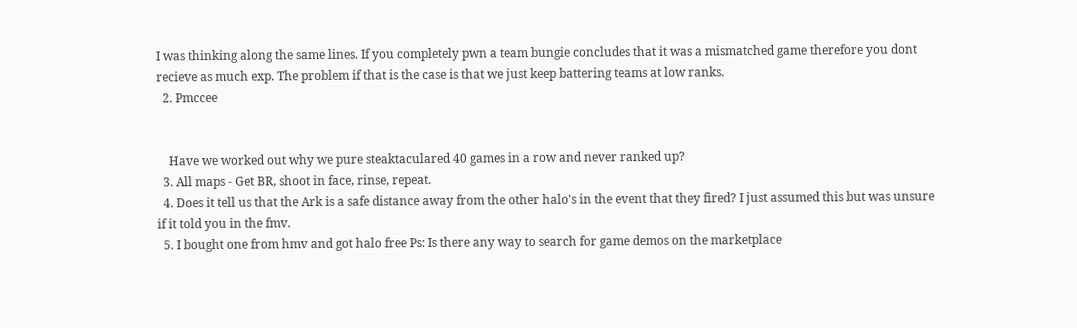I was thinking along the same lines. If you completely pwn a team bungie concludes that it was a mismatched game therefore you dont recieve as much exp. The problem if that is the case is that we just keep battering teams at low ranks.
  2. Pmccee


    Have we worked out why we pure steaktaculared 40 games in a row and never ranked up?
  3. All maps - Get BR, shoot in face, rinse, repeat.
  4. Does it tell us that the Ark is a safe distance away from the other halo's in the event that they fired? I just assumed this but was unsure if it told you in the fmv.
  5. I bought one from hmv and got halo free Ps: Is there any way to search for game demos on the marketplace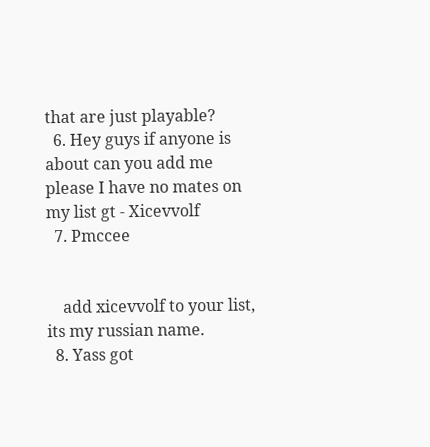that are just playable?
  6. Hey guys if anyone is about can you add me please I have no mates on my list gt - Xicevvolf
  7. Pmccee


    add xicevvolf to your list, its my russian name.
  8. Yass got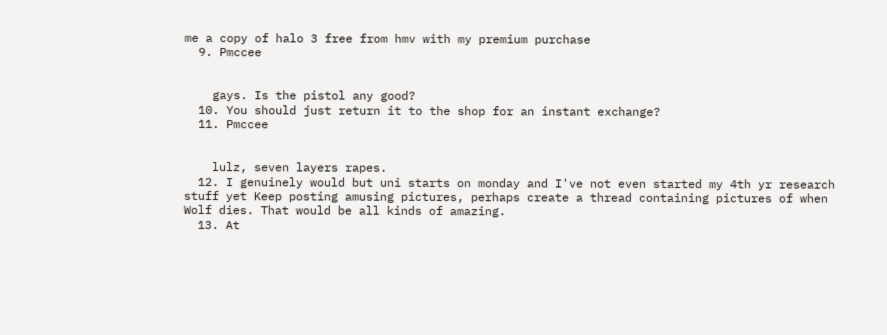me a copy of halo 3 free from hmv with my premium purchase
  9. Pmccee


    gays. Is the pistol any good?
  10. You should just return it to the shop for an instant exchange?
  11. Pmccee


    lulz, seven layers rapes.
  12. I genuinely would but uni starts on monday and I've not even started my 4th yr research stuff yet Keep posting amusing pictures, perhaps create a thread containing pictures of when Wolf dies. That would be all kinds of amazing.
  13. At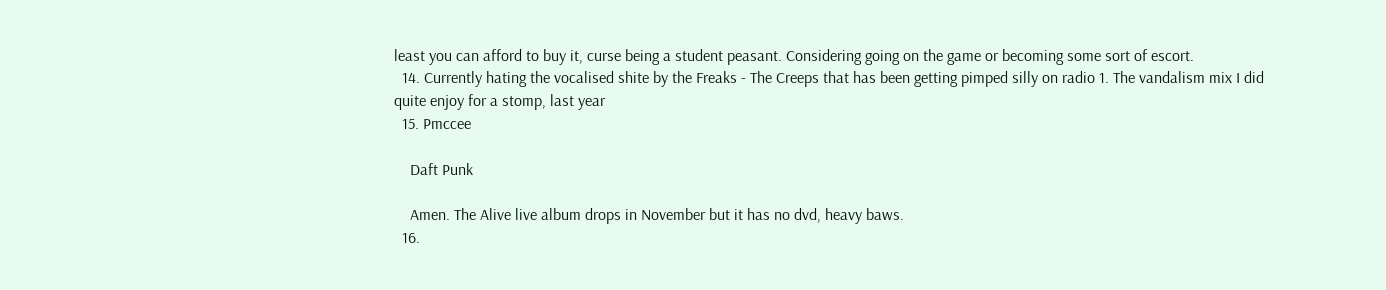least you can afford to buy it, curse being a student peasant. Considering going on the game or becoming some sort of escort.
  14. Currently hating the vocalised shite by the Freaks - The Creeps that has been getting pimped silly on radio 1. The vandalism mix I did quite enjoy for a stomp, last year
  15. Pmccee

    Daft Punk

    Amen. The Alive live album drops in November but it has no dvd, heavy baws.
  16.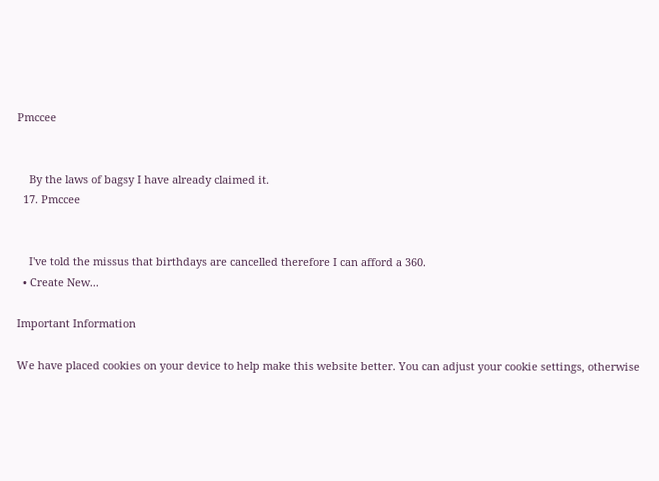Pmccee


    By the laws of bagsy I have already claimed it.
  17. Pmccee


    I've told the missus that birthdays are cancelled therefore I can afford a 360.
  • Create New...

Important Information

We have placed cookies on your device to help make this website better. You can adjust your cookie settings, otherwise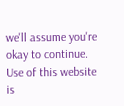we'll assume you're okay to continue. Use of this website is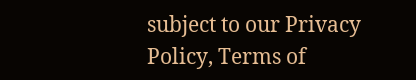subject to our Privacy Policy, Terms of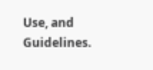Use, and Guidelines.